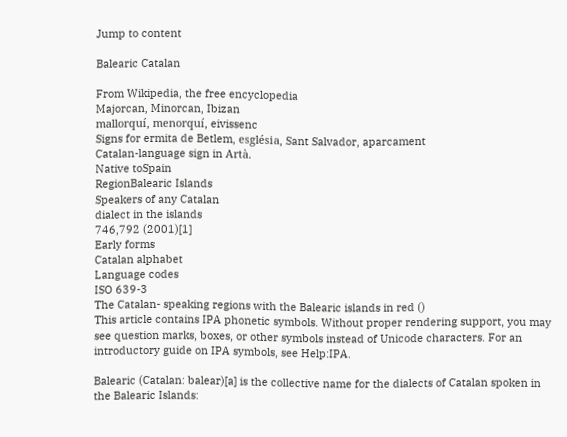Jump to content

Balearic Catalan

From Wikipedia, the free encyclopedia
Majorcan, Minorcan, Ibizan
mallorquí, menorquí, eivissenc
Signs for ermita de Betlem, església, Sant Salvador, aparcament
Catalan-language sign in Artà.
Native toSpain
RegionBalearic Islands
Speakers of any Catalan
dialect in the islands
746,792 (2001)[1]
Early forms
Catalan alphabet
Language codes
ISO 639-3
The Catalan- speaking regions with the Balearic islands in red ()
This article contains IPA phonetic symbols. Without proper rendering support, you may see question marks, boxes, or other symbols instead of Unicode characters. For an introductory guide on IPA symbols, see Help:IPA.

Balearic (Catalan: balear)[a] is the collective name for the dialects of Catalan spoken in the Balearic Islands: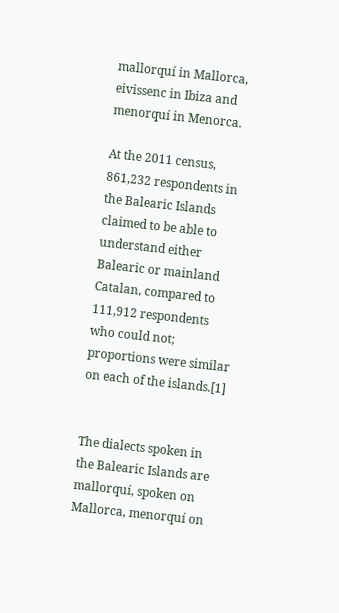mallorquí in Mallorca, eivissenc in Ibiza and menorquí in Menorca.

At the 2011 census, 861,232 respondents in the Balearic Islands claimed to be able to understand either Balearic or mainland Catalan, compared to 111,912 respondents who could not; proportions were similar on each of the islands.[1]


The dialects spoken in the Balearic Islands are mallorquí, spoken on Mallorca, menorquí on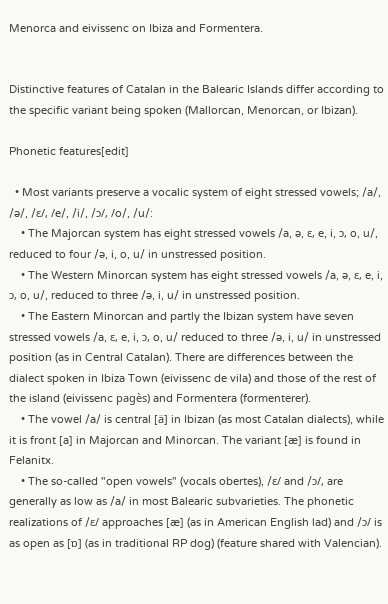Menorca and eivissenc on Ibiza and Formentera.


Distinctive features of Catalan in the Balearic Islands differ according to the specific variant being spoken (Mallorcan, Menorcan, or Ibizan).

Phonetic features[edit]

  • Most variants preserve a vocalic system of eight stressed vowels; /a/, /ə/, /ɛ/, /e/, /i/, /ɔ/, /o/, /u/:
    • The Majorcan system has eight stressed vowels /a, ə, ɛ, e, i, ɔ, o, u/, reduced to four /ə, i, o, u/ in unstressed position.
    • The Western Minorcan system has eight stressed vowels /a, ə, ɛ, e, i, ɔ, o, u/, reduced to three /ə, i, u/ in unstressed position.
    • The Eastern Minorcan and partly the Ibizan system have seven stressed vowels /a, ɛ, e, i, ɔ, o, u/ reduced to three /ə, i, u/ in unstressed position (as in Central Catalan). There are differences between the dialect spoken in Ibiza Town (eivissenc de vila) and those of the rest of the island (eivissenc pagès) and Formentera (formenterer).
    • The vowel /a/ is central [ä] in Ibizan (as most Catalan dialects), while it is front [a] in Majorcan and Minorcan. The variant [æ] is found in Felanitx.
    • The so-called "open vowels" (vocals obertes), /ɛ/ and /ɔ/, are generally as low as /a/ in most Balearic subvarieties. The phonetic realizations of /ɛ/ approaches [æ] (as in American English lad) and /ɔ/ is as open as [ɒ] (as in traditional RP dog) (feature shared with Valencian).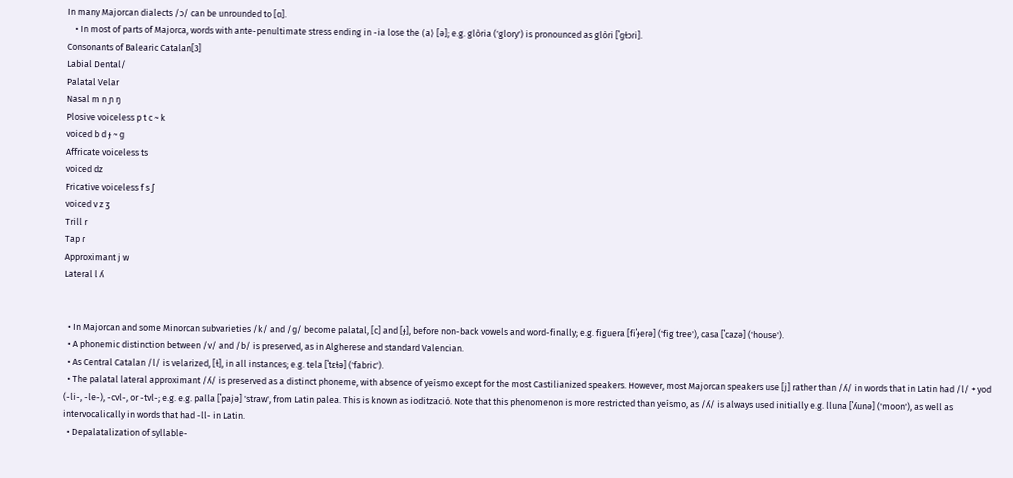In many Majorcan dialects /ɔ/ can be unrounded to [ɑ].
    • In most of parts of Majorca, words with ante-penultimate stress ending in -ia lose the ⟨a⟩ [ə]; e.g. glòria ('glory') is pronounced as glòri [ˈɡɫɔɾi].
Consonants of Balearic Catalan[3]
Labial Dental/
Palatal Velar
Nasal m n ɲ ŋ
Plosive voiceless p t c ~ k
voiced b d ɟ ~ ɡ
Affricate voiceless ts
voiced dz
Fricative voiceless f s ʃ
voiced v z ʒ
Trill r
Tap ɾ
Approximant j w
Lateral l ʎ


  • In Majorcan and some Minorcan subvarieties /k/ and /ɡ/ become palatal, [c] and [ɟ], before non-back vowels and word-finally; e.g. figuera [fiˈɟeɾə] ('fig tree'), casa [ˈcazə] ('house').
  • A phonemic distinction between /v/ and /b/ is preserved, as in Algherese and standard Valencian.
  • As Central Catalan /l/ is velarized, [ɫ], in all instances; e.g. tela [ˈtɛɫə] ('fabric').
  • The palatal lateral approximant /ʎ/ is preserved as a distinct phoneme, with absence of yeísmo except for the most Castilianized speakers. However, most Majorcan speakers use [j] rather than /ʎ/ in words that in Latin had /l/ + yod (-li-, -le-), -cvl-, or -tvl-; e.g. e.g. palla [ˈpajə] 'straw', from Latin palea. This is known as iodització. Note that this phenomenon is more restricted than yeísmo, as /ʎ/ is always used initially e.g. lluna [ˈʎunə] ('moon'), as well as intervocalically in words that had -ll- in Latin.
  • Depalatalization of syllable-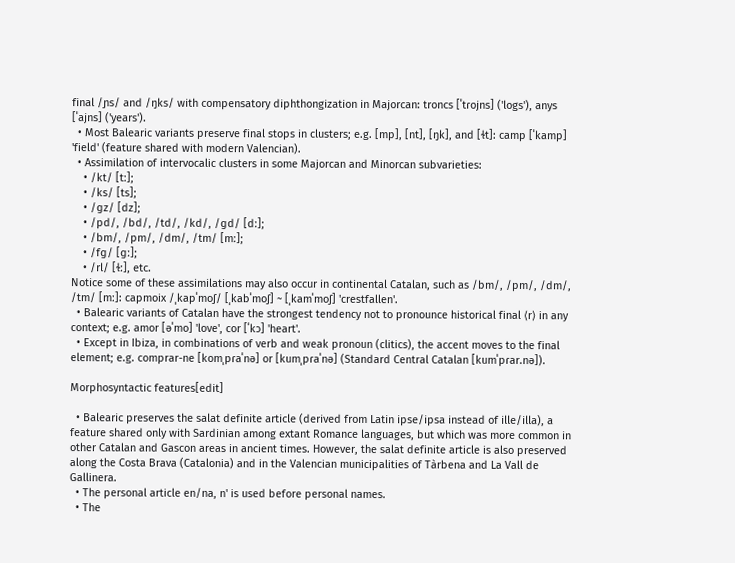final /ɲs/ and /ŋks/ with compensatory diphthongization in Majorcan: troncs [ˈtɾojns] ('logs'), anys [ˈajns] ('years').
  • Most Balearic variants preserve final stops in clusters; e.g. [mp], [nt], [ŋk], and [ɫt]: camp [ˈkamp] 'field' (feature shared with modern Valencian).
  • Assimilation of intervocalic clusters in some Majorcan and Minorcan subvarieties:
    • /kt/ [tː];
    • /ks/ [ts];
    • /ɡz/ [dz];
    • /pd/, /bd/, /td/, /kd/, /ɡd/ [dː];
    • /bm/, /pm/, /dm/, /tm/ [mː];
    • /fɡ/ [ɡː];
    • /rl/ [ɫː], etc.
Notice some of these assimilations may also occur in continental Catalan, such as /bm/, /pm/, /dm/, /tm/ [mː]: capmoix /ˌkapˈmoʃ/ [ˌkabˈmoʃ] ~ [ˌkamˈmoʃ] 'crestfallen'.
  • Balearic variants of Catalan have the strongest tendency not to pronounce historical final ⟨r⟩ in any context; e.g. amor [əˈmo] 'love', cor [ˈkɔ] 'heart'.
  • Except in Ibiza, in combinations of verb and weak pronoun (clitics), the accent moves to the final element; e.g. comprar-ne [komˌpɾaˈnə] or [kumˌpɾaˈnə] (Standard Central Catalan [kumˈpɾar.nə]).

Morphosyntactic features[edit]

  • Balearic preserves the salat definite article (derived from Latin ipse/ipsa instead of ille/illa), a feature shared only with Sardinian among extant Romance languages, but which was more common in other Catalan and Gascon areas in ancient times. However, the salat definite article is also preserved along the Costa Brava (Catalonia) and in the Valencian municipalities of Tàrbena and La Vall de Gallinera.
  • The personal article en/na, n' is used before personal names.
  • The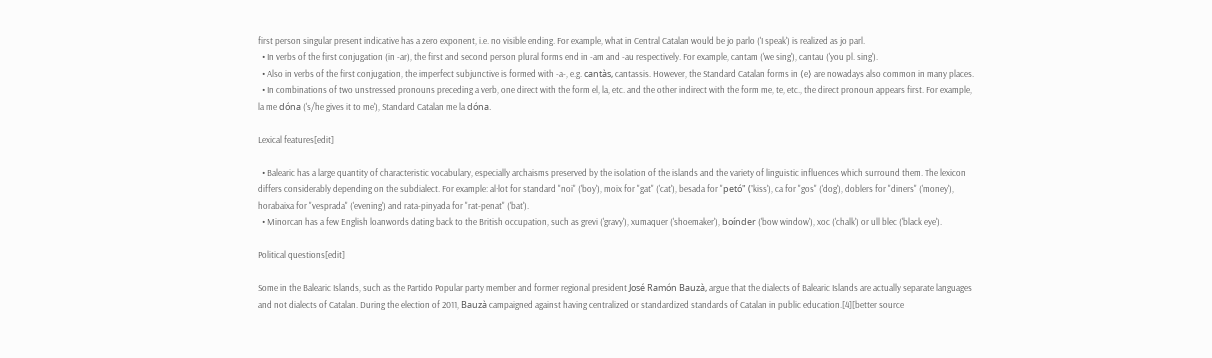first person singular present indicative has a zero exponent, i.e. no visible ending. For example, what in Central Catalan would be jo parlo ('I speak') is realized as jo parl.
  • In verbs of the first conjugation (in -ar), the first and second person plural forms end in -am and -au respectively. For example, cantam ('we sing'), cantau ('you pl. sing').
  • Also in verbs of the first conjugation, the imperfect subjunctive is formed with -a-, e.g. cantàs, cantassis. However, the Standard Catalan forms in ⟨e⟩ are nowadays also common in many places.
  • In combinations of two unstressed pronouns preceding a verb, one direct with the form el, la, etc. and the other indirect with the form me, te, etc., the direct pronoun appears first. For example, la me dóna ('s/he gives it to me'), Standard Catalan me la dóna.

Lexical features[edit]

  • Balearic has a large quantity of characteristic vocabulary, especially archaisms preserved by the isolation of the islands and the variety of linguistic influences which surround them. The lexicon differs considerably depending on the subdialect. For example: al·lot for standard "noi" ('boy'), moix for "gat" ('cat'), besada for "petó" ('kiss'), ca for "gos" ('dog'), doblers for "diners" ('money'), horabaixa for "vesprada" ('evening') and rata-pinyada for "rat-penat" ('bat').
  • Minorcan has a few English loanwords dating back to the British occupation, such as grevi ('gravy'), xumaquer ('shoemaker'), boínder ('bow window'), xoc ('chalk') or ull blec ('black eye').

Political questions[edit]

Some in the Balearic Islands, such as the Partido Popular party member and former regional president José Ramón Bauzà, argue that the dialects of Balearic Islands are actually separate languages and not dialects of Catalan. During the election of 2011, Bauzà campaigned against having centralized or standardized standards of Catalan in public education.[4][better source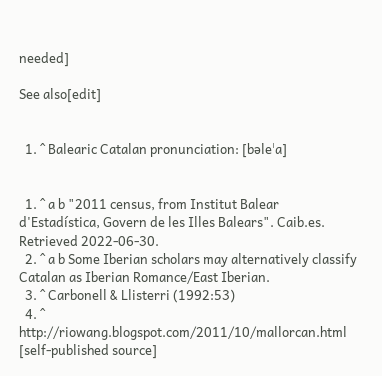needed]

See also[edit]


  1. ^ Balearic Catalan pronunciation: [bəleˈa]


  1. ^ a b "2011 census, from Institut Balear d'Estadística, Govern de les Illes Balears". Caib.es. Retrieved 2022-06-30.
  2. ^ a b Some Iberian scholars may alternatively classify Catalan as Iberian Romance/East Iberian.
  3. ^ Carbonell & Llisterri (1992:53)
  4. ^ http://riowang.blogspot.com/2011/10/mallorcan.html [self-published source]